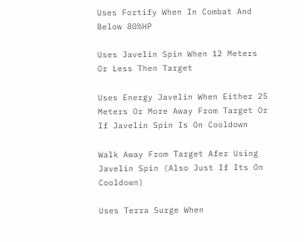Uses Fortify When In Combat And Below 80%HP

Uses Javelin Spin When 12 Meters Or Less Then Target

Uses Energy Javelin When Either 25 Meters Or More Away From Target Or If Javelin Spin Is On Cooldown

Walk Away From Target Afer Using Javelin Spin (Also Just If Its On Cooldown)

Uses Terra Surge When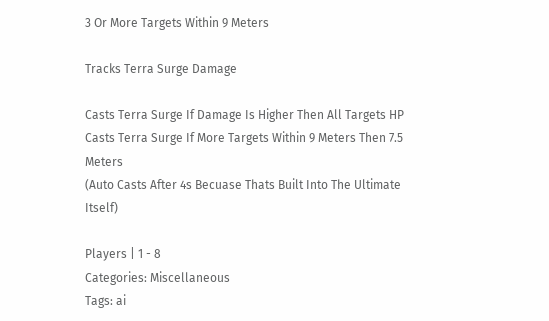3 Or More Targets Within 9 Meters

Tracks Terra Surge Damage

Casts Terra Surge If Damage Is Higher Then All Targets HP
Casts Terra Surge If More Targets Within 9 Meters Then 7.5 Meters
(Auto Casts After 4s Becuase Thats Built Into The Ultimate Itself)

Players | 1 - 8
Categories: Miscellaneous
Tags: ai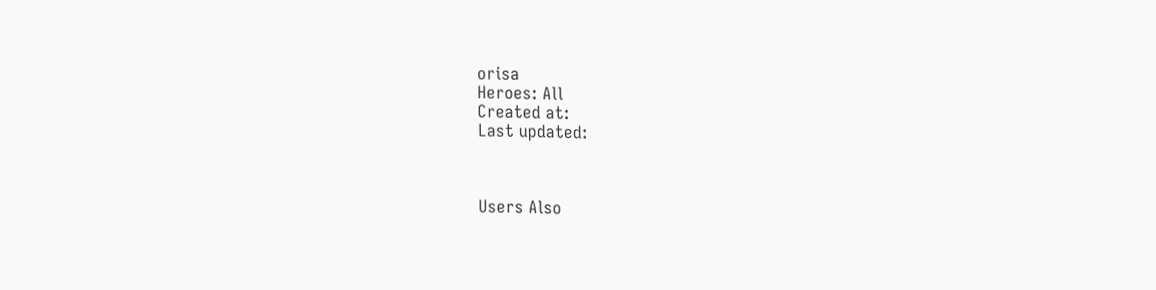orisa
Heroes: All
Created at:
Last updated:



Users Also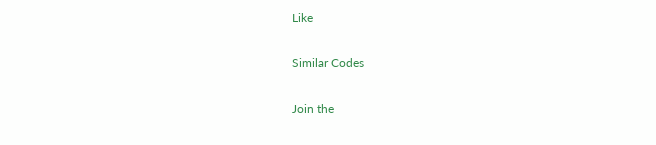Like

Similar Codes

Join the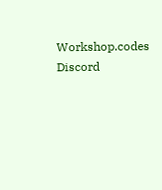Workshop.codes Discord